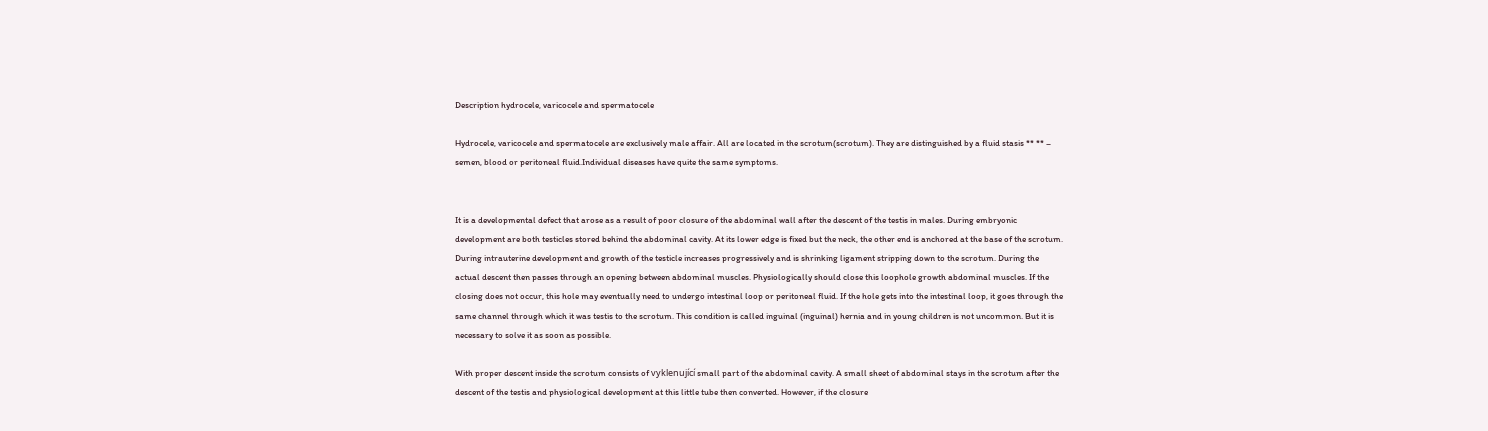Description hydrocele, varicocele and spermatocele

Hydrocele, varicocele and spermatocele are exclusively male affair. All are located in the scrotum(scrotum). They are distinguished by a fluid stasis ** ** – semen, blood or peritoneal fluid.Individual diseases have quite the same symptoms.


It is a developmental defect that arose as a result of poor closure of the abdominal wall after the descent of the testis in males. During embryonic development are both testicles stored behind the abdominal cavity. At its lower edge is fixed but the neck, the other end is anchored at the base of the scrotum. During intrauterine development and growth of the testicle increases progressively and is shrinking ligament stripping down to the scrotum. During the actual descent then passes through an opening between abdominal muscles. Physiologically should close this loophole growth abdominal muscles. If the closing does not occur, this hole may eventually need to undergo intestinal loop or peritoneal fluid. If the hole gets into the intestinal loop, it goes through the same channel through which it was testis to the scrotum. This condition is called inguinal (inguinal) hernia and in young children is not uncommon. But it is necessary to solve it as soon as possible.

With proper descent inside the scrotum consists of vyklenující small part of the abdominal cavity. A small sheet of abdominal stays in the scrotum after the descent of the testis and physiological development at this little tube then converted. However, if the closure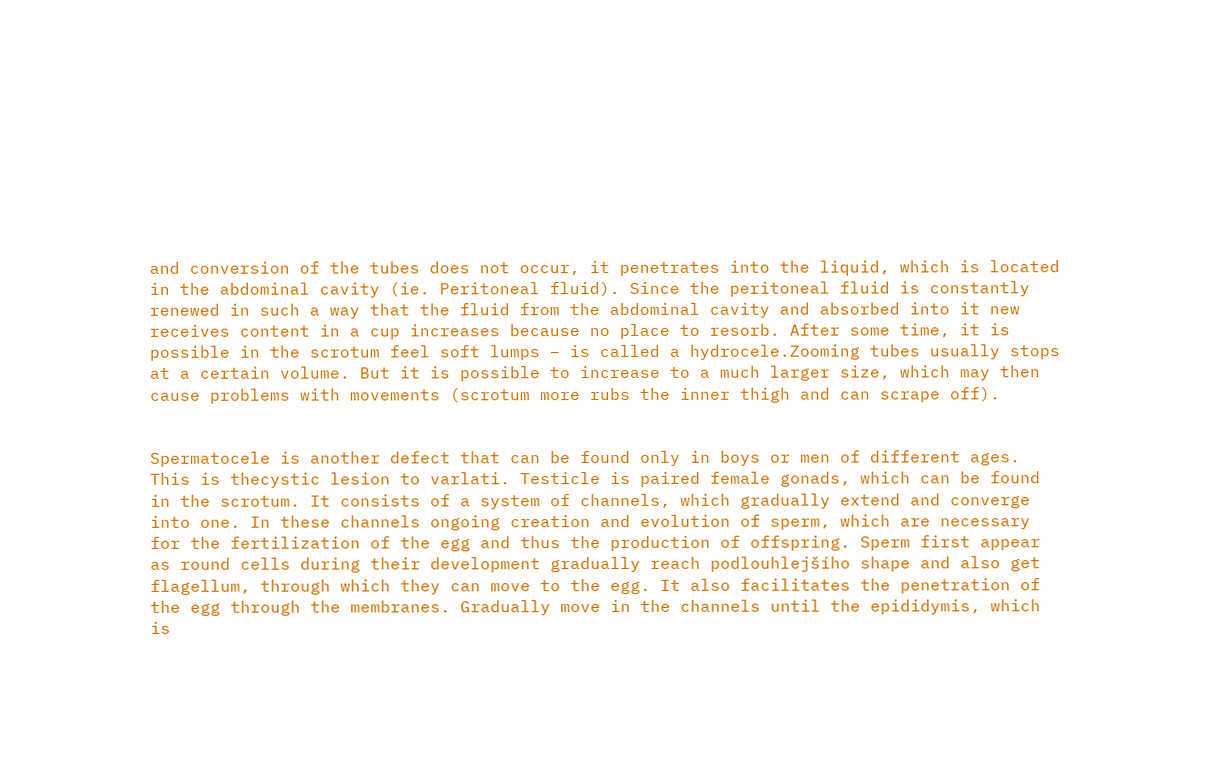and conversion of the tubes does not occur, it penetrates into the liquid, which is located in the abdominal cavity (ie. Peritoneal fluid). Since the peritoneal fluid is constantly renewed in such a way that the fluid from the abdominal cavity and absorbed into it new receives content in a cup increases because no place to resorb. After some time, it is possible in the scrotum feel soft lumps – is called a hydrocele.Zooming tubes usually stops at a certain volume. But it is possible to increase to a much larger size, which may then cause problems with movements (scrotum more rubs the inner thigh and can scrape off).


Spermatocele is another defect that can be found only in boys or men of different ages. This is thecystic lesion to varlati. Testicle is paired female gonads, which can be found in the scrotum. It consists of a system of channels, which gradually extend and converge into one. In these channels ongoing creation and evolution of sperm, which are necessary for the fertilization of the egg and thus the production of offspring. Sperm first appear as round cells during their development gradually reach podlouhlejšího shape and also get flagellum, through which they can move to the egg. It also facilitates the penetration of the egg through the membranes. Gradually move in the channels until the epididymis, which is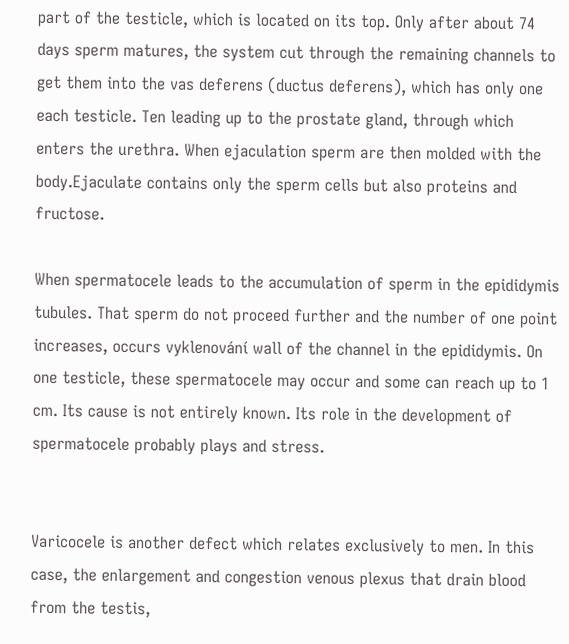part of the testicle, which is located on its top. Only after about 74 days sperm matures, the system cut through the remaining channels to get them into the vas deferens (ductus deferens), which has only one each testicle. Ten leading up to the prostate gland, through which enters the urethra. When ejaculation sperm are then molded with the body.Ejaculate contains only the sperm cells but also proteins and fructose.

When spermatocele leads to the accumulation of sperm in the epididymis tubules. That sperm do not proceed further and the number of one point increases, occurs vyklenování wall of the channel in the epididymis. On one testicle, these spermatocele may occur and some can reach up to 1 cm. Its cause is not entirely known. Its role in the development of spermatocele probably plays and stress.


Varicocele is another defect which relates exclusively to men. In this case, the enlargement and congestion venous plexus that drain blood from the testis,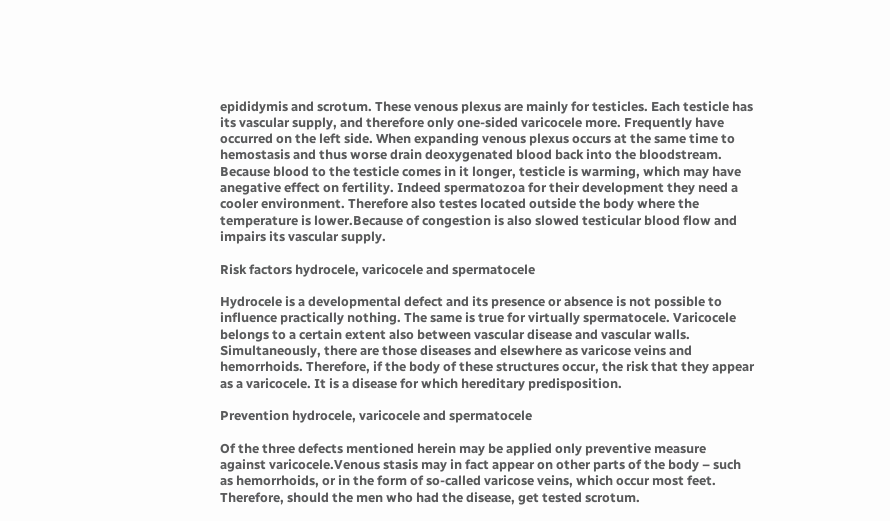epididymis and scrotum. These venous plexus are mainly for testicles. Each testicle has its vascular supply, and therefore only one-sided varicocele more. Frequently have occurred on the left side. When expanding venous plexus occurs at the same time to hemostasis and thus worse drain deoxygenated blood back into the bloodstream. Because blood to the testicle comes in it longer, testicle is warming, which may have anegative effect on fertility. Indeed spermatozoa for their development they need a cooler environment. Therefore also testes located outside the body where the temperature is lower.Because of congestion is also slowed testicular blood flow and impairs its vascular supply.

Risk factors hydrocele, varicocele and spermatocele

Hydrocele is a developmental defect and its presence or absence is not possible to influence practically nothing. The same is true for virtually spermatocele. Varicocele belongs to a certain extent also between vascular disease and vascular walls. Simultaneously, there are those diseases and elsewhere as varicose veins and hemorrhoids. Therefore, if the body of these structures occur, the risk that they appear as a varicocele. It is a disease for which hereditary predisposition.

Prevention hydrocele, varicocele and spermatocele

Of the three defects mentioned herein may be applied only preventive measure against varicocele.Venous stasis may in fact appear on other parts of the body – such as hemorrhoids, or in the form of so-called varicose veins, which occur most feet. Therefore, should the men who had the disease, get tested scrotum.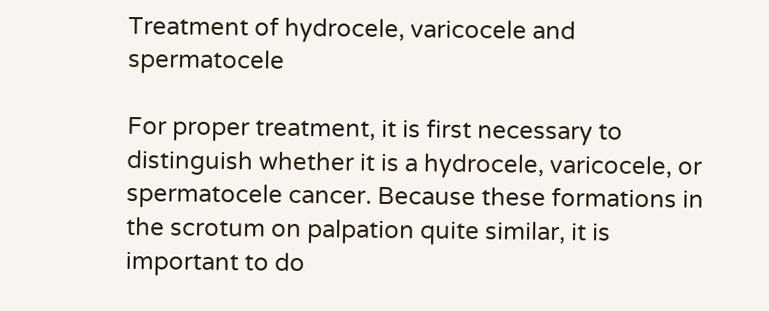Treatment of hydrocele, varicocele and spermatocele

For proper treatment, it is first necessary to distinguish whether it is a hydrocele, varicocele, or spermatocele cancer. Because these formations in the scrotum on palpation quite similar, it is important to do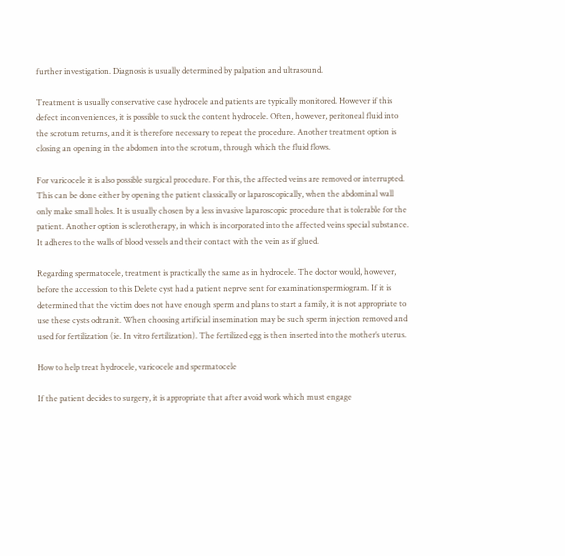further investigation. Diagnosis is usually determined by palpation and ultrasound.

Treatment is usually conservative case hydrocele and patients are typically monitored. However if this defect inconveniences, it is possible to suck the content hydrocele. Often, however, peritoneal fluid into the scrotum returns, and it is therefore necessary to repeat the procedure. Another treatment option is closing an opening in the abdomen into the scrotum, through which the fluid flows.

For varicocele it is also possible surgical procedure. For this, the affected veins are removed or interrupted. This can be done either by opening the patient classically or laparoscopically, when the abdominal wall only make small holes. It is usually chosen by a less invasive laparoscopic procedure that is tolerable for the patient. Another option is sclerotherapy, in which is incorporated into the affected veins special substance. It adheres to the walls of blood vessels and their contact with the vein as if glued.

Regarding spermatocele, treatment is practically the same as in hydrocele. The doctor would, however, before the accession to this Delete cyst had a patient neprve sent for examinationspermiogram. If it is determined that the victim does not have enough sperm and plans to start a family, it is not appropriate to use these cysts odtranit. When choosing artificial insemination may be such sperm injection removed and used for fertilization (ie. In vitro fertilization). The fertilized egg is then inserted into the mother’s uterus.

How to help treat hydrocele, varicocele and spermatocele

If the patient decides to surgery, it is appropriate that after avoid work which must engage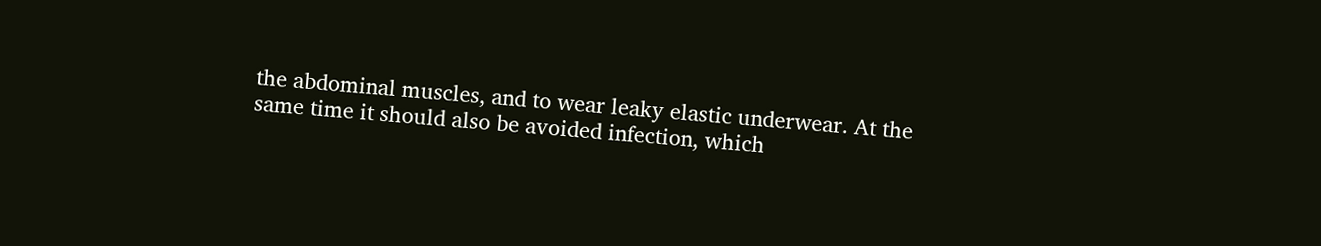the abdominal muscles, and to wear leaky elastic underwear. At the same time it should also be avoided infection, which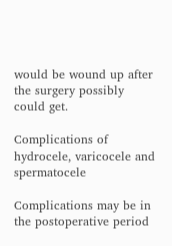would be wound up after the surgery possibly could get.

Complications of hydrocele, varicocele and spermatocele

Complications may be in the postoperative period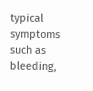typical symptoms such as bleeding,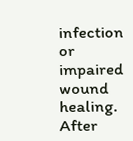infection or impaired wound healing. After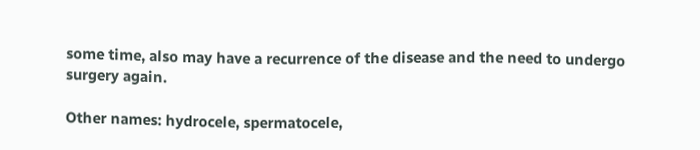some time, also may have a recurrence of the disease and the need to undergo surgery again.

Other names: hydrocele, spermatocele,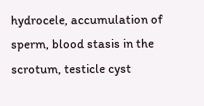hydrocele, accumulation of sperm, blood stasis in the scrotum, testicle cyst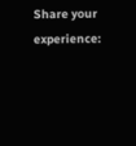Share your experience: